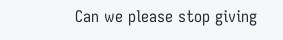Can we please stop giving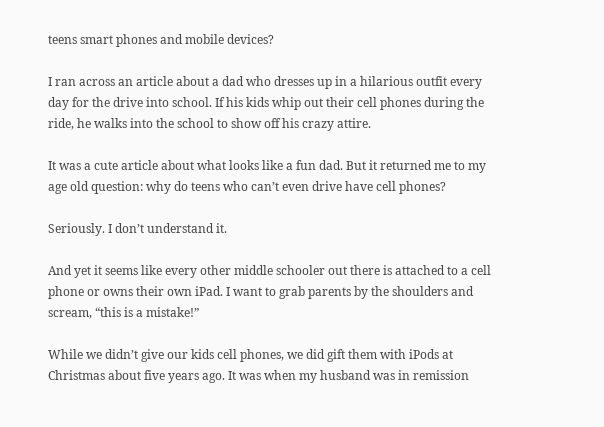teens smart phones and mobile devices?

I ran across an article about a dad who dresses up in a hilarious outfit every day for the drive into school. If his kids whip out their cell phones during the ride, he walks into the school to show off his crazy attire.

It was a cute article about what looks like a fun dad. But it returned me to my age old question: why do teens who can’t even drive have cell phones?

Seriously. I don’t understand it.

And yet it seems like every other middle schooler out there is attached to a cell phone or owns their own iPad. I want to grab parents by the shoulders and scream, “this is a mistake!”

While we didn’t give our kids cell phones, we did gift them with iPods at Christmas about five years ago. It was when my husband was in remission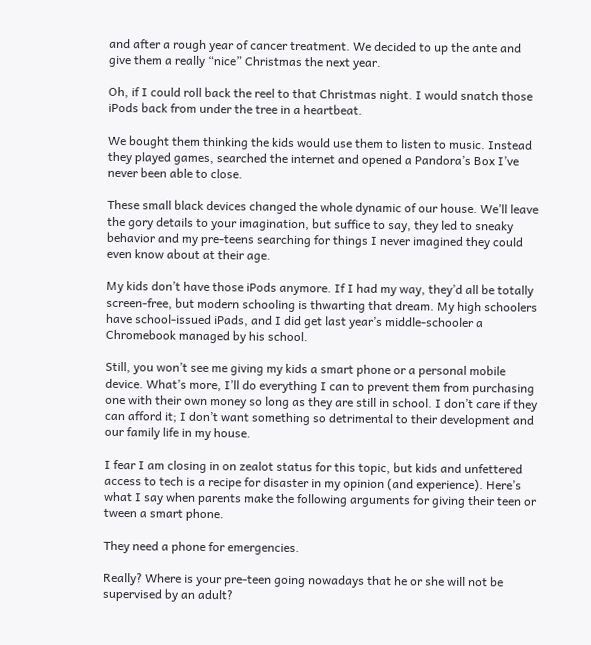and after a rough year of cancer treatment. We decided to up the ante and give them a really “nice” Christmas the next year.

Oh, if I could roll back the reel to that Christmas night. I would snatch those iPods back from under the tree in a heartbeat.

We bought them thinking the kids would use them to listen to music. Instead they played games, searched the internet and opened a Pandora’s Box I’ve never been able to close.

These small black devices changed the whole dynamic of our house. We’ll leave the gory details to your imagination, but suffice to say, they led to sneaky behavior and my pre-teens searching for things I never imagined they could even know about at their age.

My kids don’t have those iPods anymore. If I had my way, they’d all be totally screen-free, but modern schooling is thwarting that dream. My high schoolers have school-issued iPads, and I did get last year’s middle-schooler a Chromebook managed by his school.

Still, you won’t see me giving my kids a smart phone or a personal mobile device. What’s more, I’ll do everything I can to prevent them from purchasing one with their own money so long as they are still in school. I don’t care if they can afford it; I don’t want something so detrimental to their development and our family life in my house.

I fear I am closing in on zealot status for this topic, but kids and unfettered access to tech is a recipe for disaster in my opinion (and experience). Here’s what I say when parents make the following arguments for giving their teen or tween a smart phone.

They need a phone for emergencies.

Really? Where is your pre-teen going nowadays that he or she will not be supervised by an adult?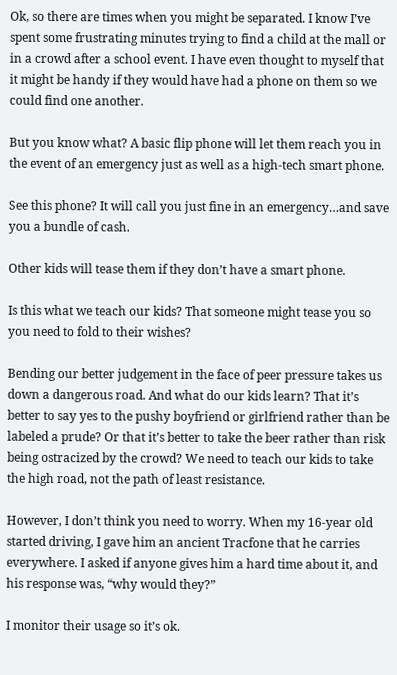Ok, so there are times when you might be separated. I know I’ve spent some frustrating minutes trying to find a child at the mall or in a crowd after a school event. I have even thought to myself that it might be handy if they would have had a phone on them so we could find one another.

But you know what? A basic flip phone will let them reach you in the event of an emergency just as well as a high-tech smart phone.

See this phone? It will call you just fine in an emergency…and save you a bundle of cash.

Other kids will tease them if they don’t have a smart phone.

Is this what we teach our kids? That someone might tease you so you need to fold to their wishes?

Bending our better judgement in the face of peer pressure takes us down a dangerous road. And what do our kids learn? That it’s better to say yes to the pushy boyfriend or girlfriend rather than be labeled a prude? Or that it’s better to take the beer rather than risk being ostracized by the crowd? We need to teach our kids to take the high road, not the path of least resistance.

However, I don’t think you need to worry. When my 16-year old started driving, I gave him an ancient Tracfone that he carries everywhere. I asked if anyone gives him a hard time about it, and his response was, “why would they?”

I monitor their usage so it’s ok.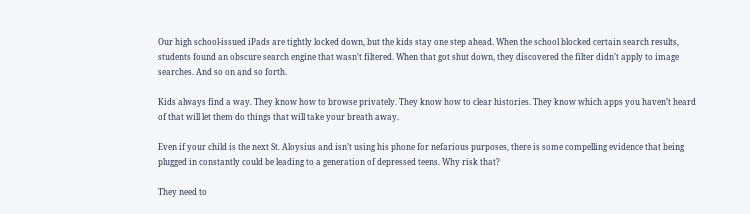Our high school-issued iPads are tightly locked down, but the kids stay one step ahead. When the school blocked certain search results, students found an obscure search engine that wasn’t filtered. When that got shut down, they discovered the filter didn’t apply to image searches. And so on and so forth.

Kids always find a way. They know how to browse privately. They know how to clear histories. They know which apps you haven’t heard of that will let them do things that will take your breath away.

Even if your child is the next St. Aloysius and isn’t using his phone for nefarious purposes, there is some compelling evidence that being plugged in constantly could be leading to a generation of depressed teens. Why risk that?

They need to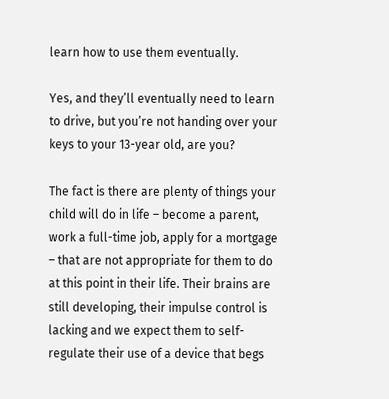learn how to use them eventually.

Yes, and they’ll eventually need to learn to drive, but you’re not handing over your keys to your 13-year old, are you?

The fact is there are plenty of things your child will do in life – become a parent, work a full-time job, apply for a mortgage – that are not appropriate for them to do at this point in their life. Their brains are still developing, their impulse control is lacking and we expect them to self-regulate their use of a device that begs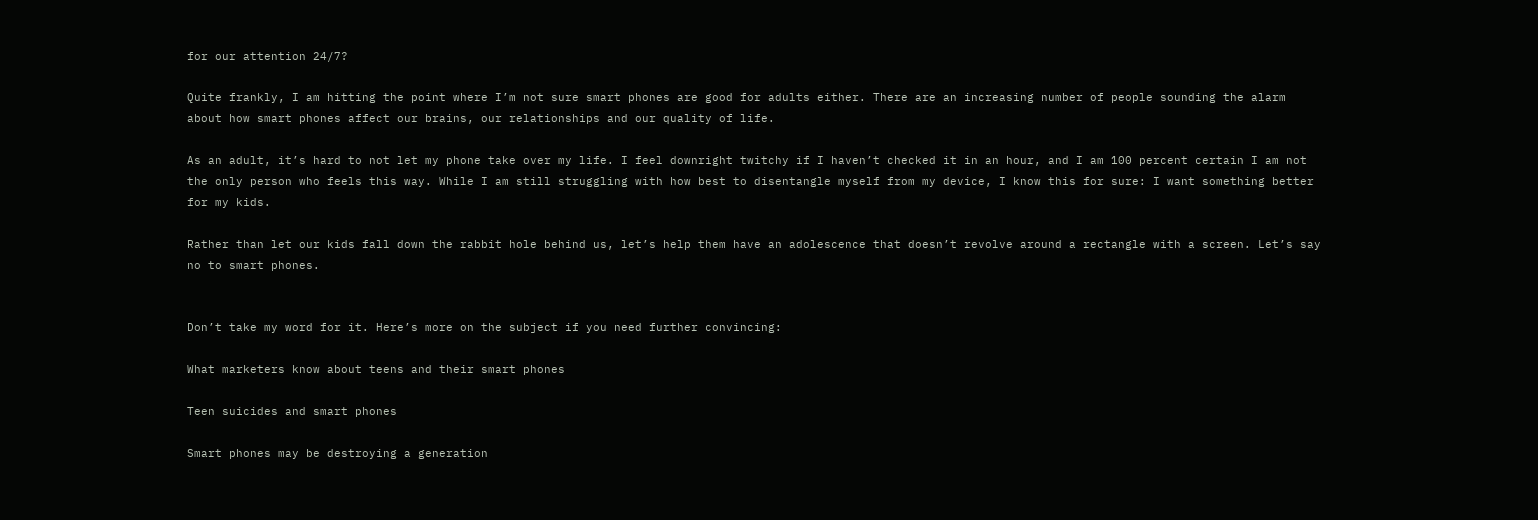for our attention 24/7?

Quite frankly, I am hitting the point where I’m not sure smart phones are good for adults either. There are an increasing number of people sounding the alarm about how smart phones affect our brains, our relationships and our quality of life.

As an adult, it’s hard to not let my phone take over my life. I feel downright twitchy if I haven’t checked it in an hour, and I am 100 percent certain I am not the only person who feels this way. While I am still struggling with how best to disentangle myself from my device, I know this for sure: I want something better for my kids.

Rather than let our kids fall down the rabbit hole behind us, let’s help them have an adolescence that doesn’t revolve around a rectangle with a screen. Let’s say no to smart phones.


Don’t take my word for it. Here’s more on the subject if you need further convincing:

What marketers know about teens and their smart phones

Teen suicides and smart phones

Smart phones may be destroying a generation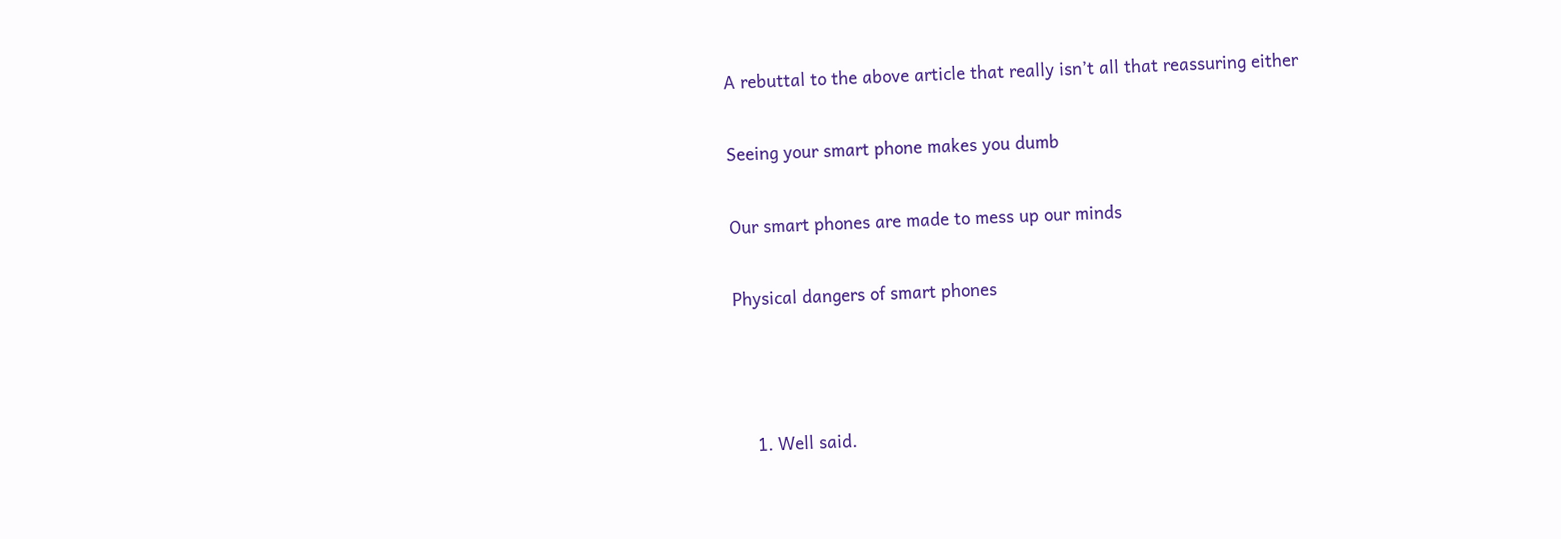A rebuttal to the above article that really isn’t all that reassuring either

Seeing your smart phone makes you dumb

Our smart phones are made to mess up our minds

Physical dangers of smart phones



    1. Well said.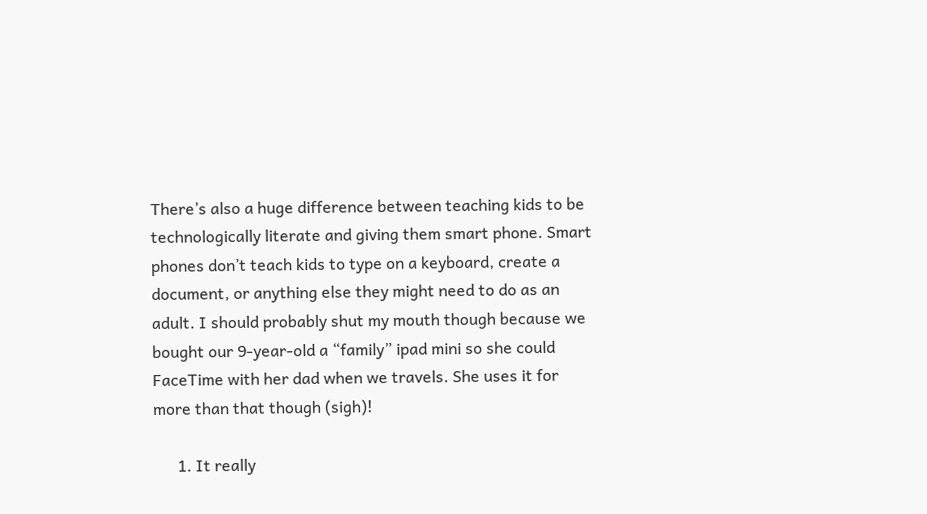There’s also a huge difference between teaching kids to be technologically literate and giving them smart phone. Smart phones don’t teach kids to type on a keyboard, create a document, or anything else they might need to do as an adult. I should probably shut my mouth though because we bought our 9-year-old a “family” ipad mini so she could FaceTime with her dad when we travels. She uses it for more than that though (sigh)!

      1. It really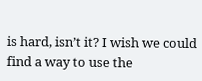is hard, isn’t it? I wish we could find a way to use the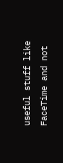useful stuff like FaceTime and not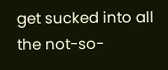get sucked into all the not-so-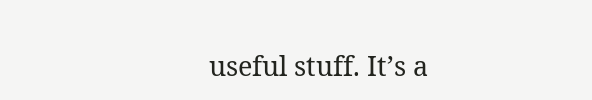useful stuff. It’s a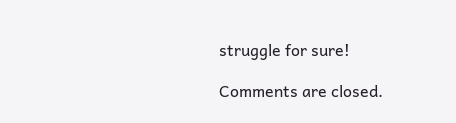struggle for sure!

Comments are closed.